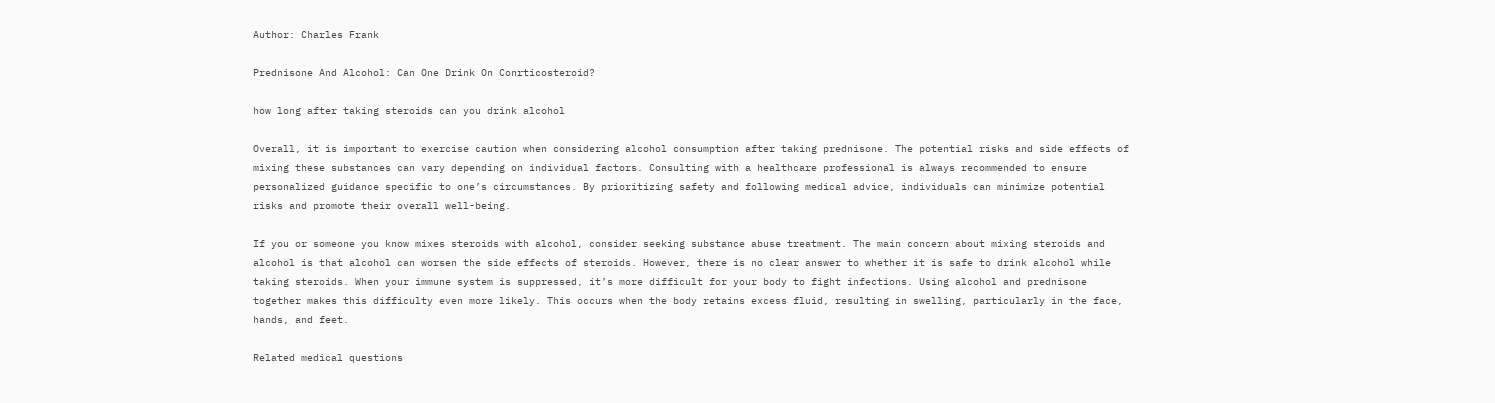Author: Charles Frank

Prednisone And Alcohol: Can One Drink On Conrticosteroid?

how long after taking steroids can you drink alcohol

Overall, it is important to exercise caution when considering alcohol consumption after taking prednisone. The potential risks and side effects of mixing these substances can vary depending on individual factors. Consulting with a healthcare professional is always recommended to ensure personalized guidance specific to one’s circumstances. By prioritizing safety and following medical advice, individuals can minimize potential risks and promote their overall well-being.

If you or someone you know mixes steroids with alcohol, consider seeking substance abuse treatment. The main concern about mixing steroids and alcohol is that alcohol can worsen the side effects of steroids. However, there is no clear answer to whether it is safe to drink alcohol while taking steroids. When your immune system is suppressed, it’s more difficult for your body to fight infections. Using alcohol and prednisone together makes this difficulty even more likely. This occurs when the body retains excess fluid, resulting in swelling, particularly in the face, hands, and feet.

Related medical questions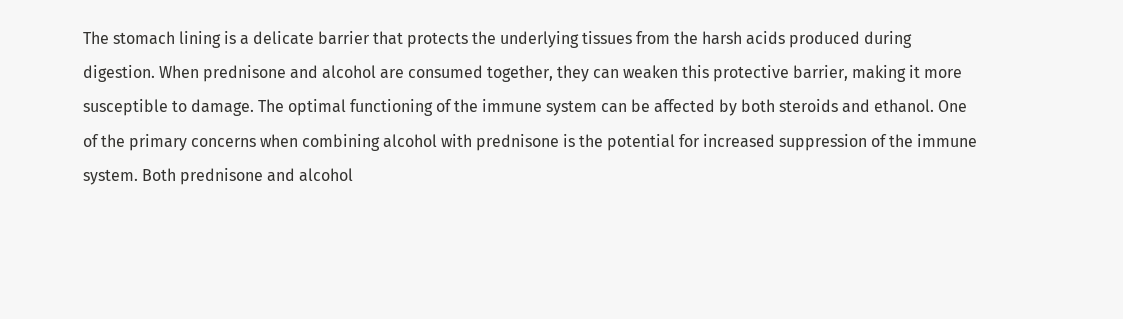The stomach lining is a delicate barrier that protects the underlying tissues from the harsh acids produced during digestion. When prednisone and alcohol are consumed together, they can weaken this protective barrier, making it more susceptible to damage. The optimal functioning of the immune system can be affected by both steroids and ethanol. One of the primary concerns when combining alcohol with prednisone is the potential for increased suppression of the immune system. Both prednisone and alcohol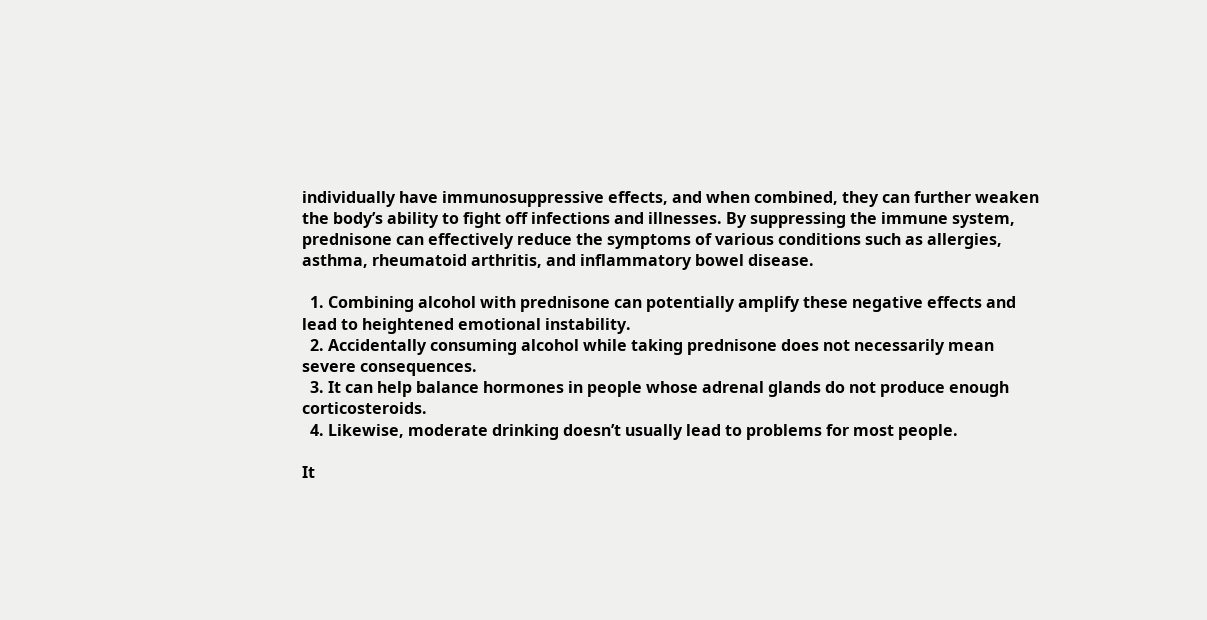individually have immunosuppressive effects, and when combined, they can further weaken the body’s ability to fight off infections and illnesses. By suppressing the immune system, prednisone can effectively reduce the symptoms of various conditions such as allergies, asthma, rheumatoid arthritis, and inflammatory bowel disease.

  1. Combining alcohol with prednisone can potentially amplify these negative effects and lead to heightened emotional instability.
  2. Accidentally consuming alcohol while taking prednisone does not necessarily mean severe consequences.
  3. It can help balance hormones in people whose adrenal glands do not produce enough corticosteroids.
  4. Likewise, moderate drinking doesn’t usually lead to problems for most people.

It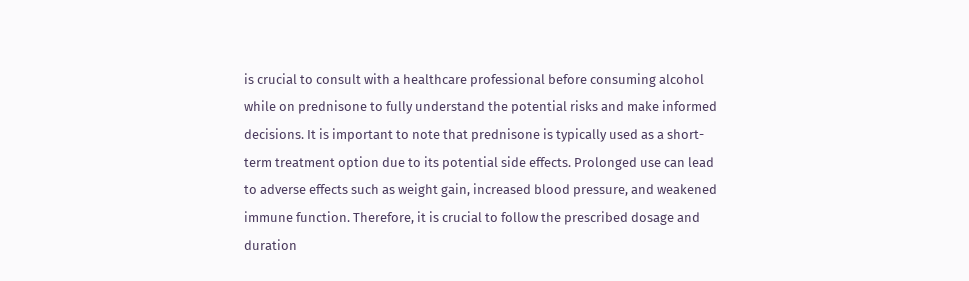is crucial to consult with a healthcare professional before consuming alcohol while on prednisone to fully understand the potential risks and make informed decisions. It is important to note that prednisone is typically used as a short-term treatment option due to its potential side effects. Prolonged use can lead to adverse effects such as weight gain, increased blood pressure, and weakened immune function. Therefore, it is crucial to follow the prescribed dosage and duration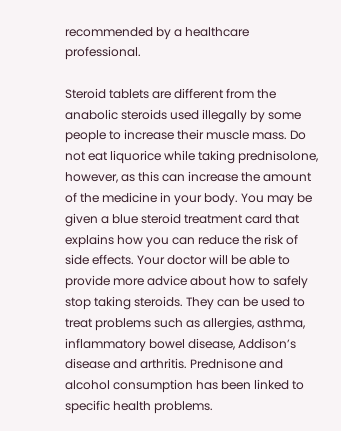recommended by a healthcare professional.

Steroid tablets are different from the anabolic steroids used illegally by some people to increase their muscle mass. Do not eat liquorice while taking prednisolone, however, as this can increase the amount of the medicine in your body. You may be given a blue steroid treatment card that explains how you can reduce the risk of side effects. Your doctor will be able to provide more advice about how to safely stop taking steroids. They can be used to treat problems such as allergies, asthma, inflammatory bowel disease, Addison’s disease and arthritis. Prednisone and alcohol consumption has been linked to specific health problems.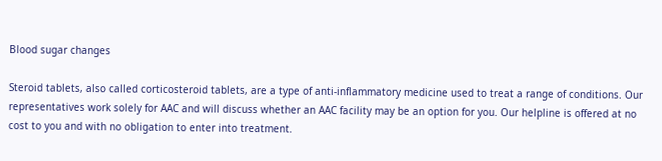Blood sugar changes

Steroid tablets, also called corticosteroid tablets, are a type of anti-inflammatory medicine used to treat a range of conditions. Our representatives work solely for AAC and will discuss whether an AAC facility may be an option for you. Our helpline is offered at no cost to you and with no obligation to enter into treatment.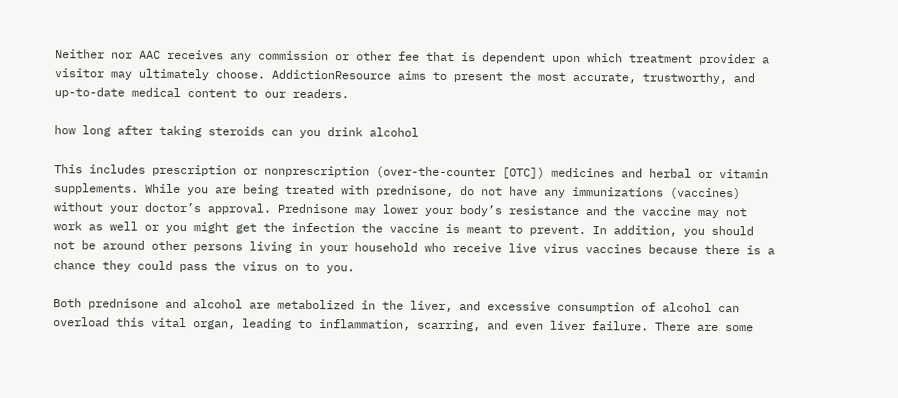Neither nor AAC receives any commission or other fee that is dependent upon which treatment provider a visitor may ultimately choose. AddictionResource aims to present the most accurate, trustworthy, and up-to-date medical content to our readers.

how long after taking steroids can you drink alcohol

This includes prescription or nonprescription (over-the-counter [OTC]) medicines and herbal or vitamin supplements. While you are being treated with prednisone, do not have any immunizations (vaccines) without your doctor’s approval. Prednisone may lower your body’s resistance and the vaccine may not work as well or you might get the infection the vaccine is meant to prevent. In addition, you should not be around other persons living in your household who receive live virus vaccines because there is a chance they could pass the virus on to you.

Both prednisone and alcohol are metabolized in the liver, and excessive consumption of alcohol can overload this vital organ, leading to inflammation, scarring, and even liver failure. There are some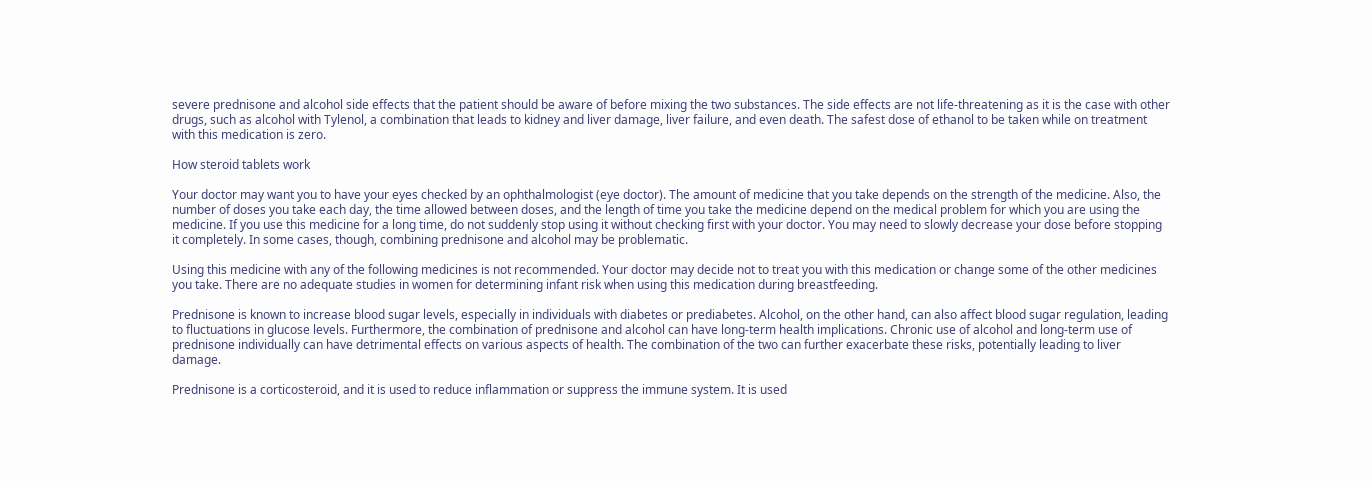severe prednisone and alcohol side effects that the patient should be aware of before mixing the two substances. The side effects are not life-threatening as it is the case with other drugs, such as alcohol with Tylenol, a combination that leads to kidney and liver damage, liver failure, and even death. The safest dose of ethanol to be taken while on treatment with this medication is zero.

How steroid tablets work

Your doctor may want you to have your eyes checked by an ophthalmologist (eye doctor). The amount of medicine that you take depends on the strength of the medicine. Also, the number of doses you take each day, the time allowed between doses, and the length of time you take the medicine depend on the medical problem for which you are using the medicine. If you use this medicine for a long time, do not suddenly stop using it without checking first with your doctor. You may need to slowly decrease your dose before stopping it completely. In some cases, though, combining prednisone and alcohol may be problematic.

Using this medicine with any of the following medicines is not recommended. Your doctor may decide not to treat you with this medication or change some of the other medicines you take. There are no adequate studies in women for determining infant risk when using this medication during breastfeeding.

Prednisone is known to increase blood sugar levels, especially in individuals with diabetes or prediabetes. Alcohol, on the other hand, can also affect blood sugar regulation, leading to fluctuations in glucose levels. Furthermore, the combination of prednisone and alcohol can have long-term health implications. Chronic use of alcohol and long-term use of prednisone individually can have detrimental effects on various aspects of health. The combination of the two can further exacerbate these risks, potentially leading to liver damage.

Prednisone is a corticosteroid, and it is used to reduce inflammation or suppress the immune system. It is used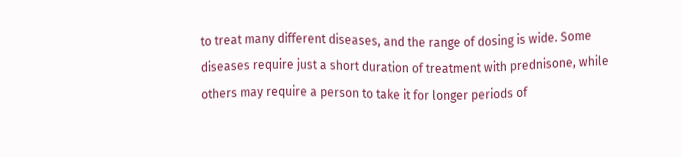to treat many different diseases, and the range of dosing is wide. Some diseases require just a short duration of treatment with prednisone, while others may require a person to take it for longer periods of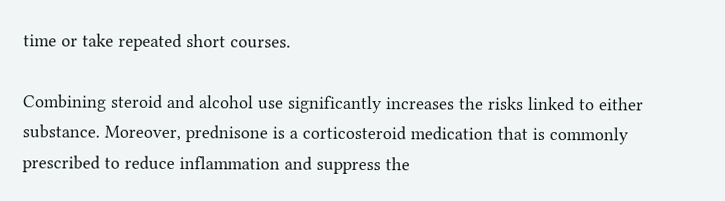time or take repeated short courses.

Combining steroid and alcohol use significantly increases the risks linked to either substance. Moreover, prednisone is a corticosteroid medication that is commonly prescribed to reduce inflammation and suppress the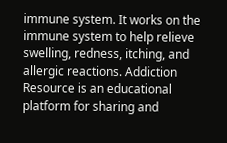immune system. It works on the immune system to help relieve swelling, redness, itching, and allergic reactions. Addiction Resource is an educational platform for sharing and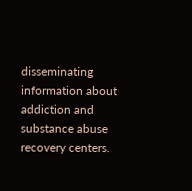disseminating information about addiction and substance abuse recovery centers.